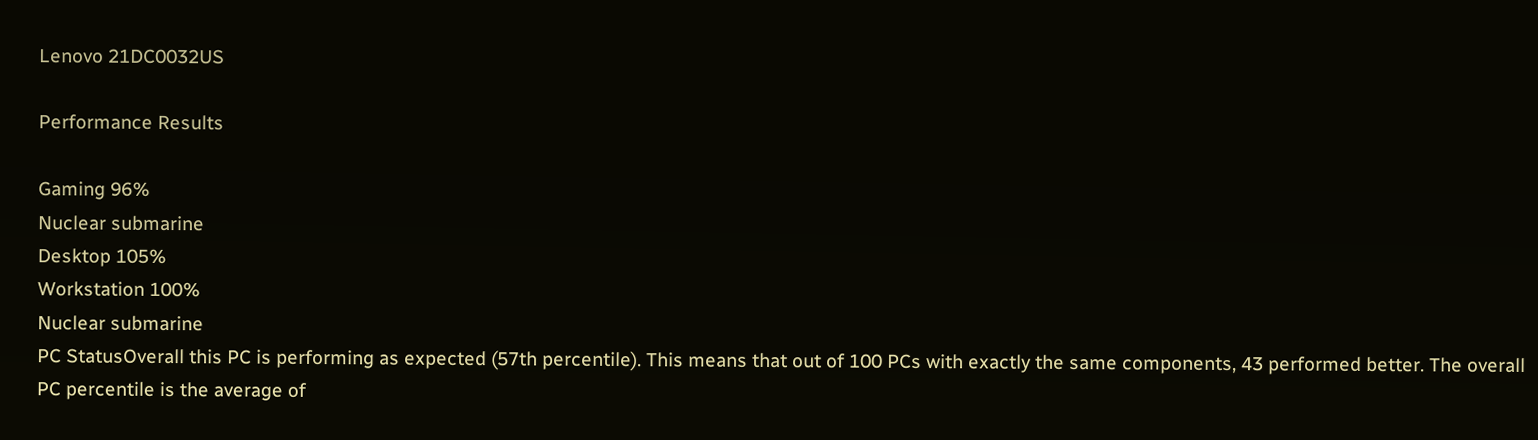Lenovo 21DC0032US

Performance Results

Gaming 96%
Nuclear submarine
Desktop 105%
Workstation 100%
Nuclear submarine
PC StatusOverall this PC is performing as expected (57th percentile). This means that out of 100 PCs with exactly the same components, 43 performed better. The overall PC percentile is the average of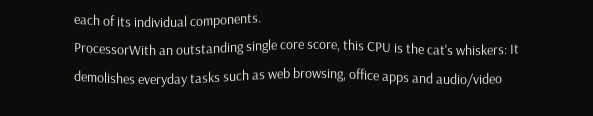each of its individual components.
ProcessorWith an outstanding single core score, this CPU is the cat's whiskers: It demolishes everyday tasks such as web browsing, office apps and audio/video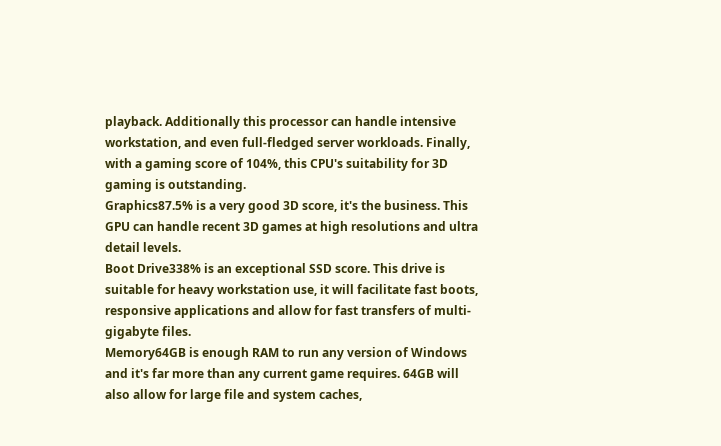playback. Additionally this processor can handle intensive workstation, and even full-fledged server workloads. Finally, with a gaming score of 104%, this CPU's suitability for 3D gaming is outstanding.
Graphics87.5% is a very good 3D score, it's the business. This GPU can handle recent 3D games at high resolutions and ultra detail levels.
Boot Drive338% is an exceptional SSD score. This drive is suitable for heavy workstation use, it will facilitate fast boots, responsive applications and allow for fast transfers of multi-gigabyte files.
Memory64GB is enough RAM to run any version of Windows and it's far more than any current game requires. 64GB will also allow for large file and system caches,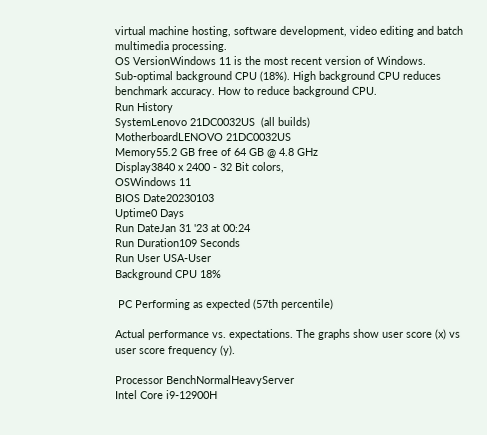virtual machine hosting, software development, video editing and batch multimedia processing.
OS VersionWindows 11 is the most recent version of Windows.
Sub-optimal background CPU (18%). High background CPU reduces benchmark accuracy. How to reduce background CPU.
Run History
SystemLenovo 21DC0032US  (all builds)
MotherboardLENOVO 21DC0032US
Memory55.2 GB free of 64 GB @ 4.8 GHz
Display3840 x 2400 - 32 Bit colors,
OSWindows 11
BIOS Date20230103
Uptime0 Days
Run DateJan 31 '23 at 00:24
Run Duration109 Seconds
Run User USA-User
Background CPU 18%

 PC Performing as expected (57th percentile)

Actual performance vs. expectations. The graphs show user score (x) vs user score frequency (y).

Processor BenchNormalHeavyServer
Intel Core i9-12900H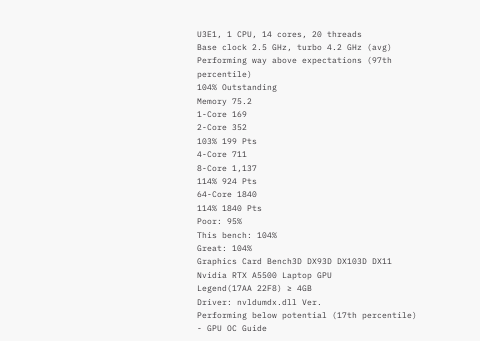U3E1, 1 CPU, 14 cores, 20 threads
Base clock 2.5 GHz, turbo 4.2 GHz (avg)
Performing way above expectations (97th percentile)
104% Outstanding
Memory 75.2
1-Core 169
2-Core 352
103% 199 Pts
4-Core 711
8-Core 1,137
114% 924 Pts
64-Core 1840
114% 1840 Pts
Poor: 95%
This bench: 104%
Great: 104%
Graphics Card Bench3D DX93D DX103D DX11
Nvidia RTX A5500 Laptop GPU
Legend(17AA 22F8) ≥ 4GB
Driver: nvldumdx.dll Ver.
Performing below potential (17th percentile) - GPU OC Guide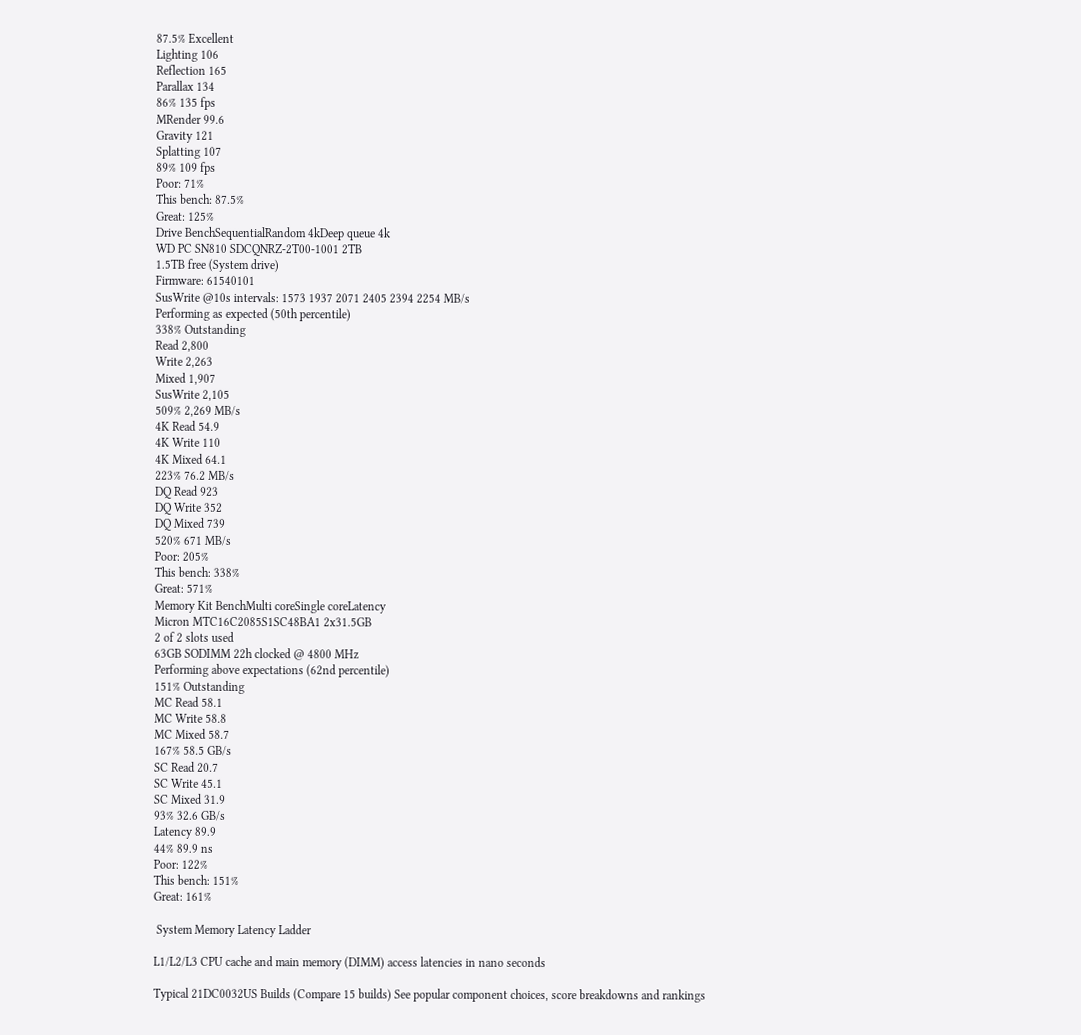87.5% Excellent
Lighting 106
Reflection 165
Parallax 134
86% 135 fps
MRender 99.6
Gravity 121
Splatting 107
89% 109 fps
Poor: 71%
This bench: 87.5%
Great: 125%
Drive BenchSequentialRandom 4kDeep queue 4k
WD PC SN810 SDCQNRZ-2T00-1001 2TB
1.5TB free (System drive)
Firmware: 61540101
SusWrite @10s intervals: 1573 1937 2071 2405 2394 2254 MB/s
Performing as expected (50th percentile)
338% Outstanding
Read 2,800
Write 2,263
Mixed 1,907
SusWrite 2,105
509% 2,269 MB/s
4K Read 54.9
4K Write 110
4K Mixed 64.1
223% 76.2 MB/s
DQ Read 923
DQ Write 352
DQ Mixed 739
520% 671 MB/s
Poor: 205%
This bench: 338%
Great: 571%
Memory Kit BenchMulti coreSingle coreLatency
Micron MTC16C2085S1SC48BA1 2x31.5GB
2 of 2 slots used
63GB SODIMM 22h clocked @ 4800 MHz
Performing above expectations (62nd percentile)
151% Outstanding
MC Read 58.1
MC Write 58.8
MC Mixed 58.7
167% 58.5 GB/s
SC Read 20.7
SC Write 45.1
SC Mixed 31.9
93% 32.6 GB/s
Latency 89.9
44% 89.9 ns
Poor: 122%
This bench: 151%
Great: 161%

 System Memory Latency Ladder

L1/L2/L3 CPU cache and main memory (DIMM) access latencies in nano seconds

Typical 21DC0032US Builds (Compare 15 builds) See popular component choices, score breakdowns and rankings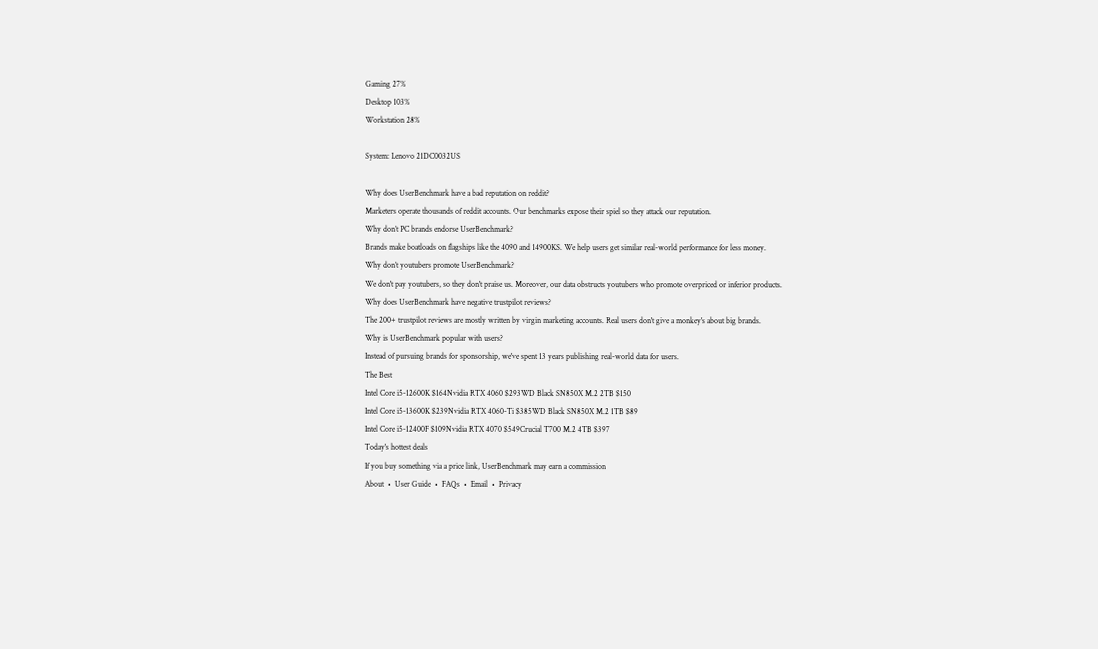Gaming 27%
Desktop 103%
Workstation 28%

System: Lenovo 21DC0032US

Why does UserBenchmark have a bad reputation on reddit?
Marketers operate thousands of reddit accounts. Our benchmarks expose their spiel so they attack our reputation.
Why don’t PC brands endorse UserBenchmark?
Brands make boatloads on flagships like the 4090 and 14900KS. We help users get similar real-world performance for less money.
Why don’t youtubers promote UserBenchmark?
We don't pay youtubers, so they don't praise us. Moreover, our data obstructs youtubers who promote overpriced or inferior products.
Why does UserBenchmark have negative trustpilot reviews?
The 200+ trustpilot reviews are mostly written by virgin marketing accounts. Real users don't give a monkey's about big brands.
Why is UserBenchmark popular with users?
Instead of pursuing brands for sponsorship, we've spent 13 years publishing real-world data for users.
The Best
Intel Core i5-12600K $164Nvidia RTX 4060 $293WD Black SN850X M.2 2TB $150
Intel Core i5-13600K $239Nvidia RTX 4060-Ti $385WD Black SN850X M.2 1TB $89
Intel Core i5-12400F $109Nvidia RTX 4070 $549Crucial T700 M.2 4TB $397
Today's hottest deals
If you buy something via a price link, UserBenchmark may earn a commission
About  •  User Guide  •  FAQs  •  Email  •  Privacy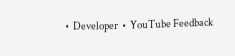•  Developer  •  YouTube Feedback